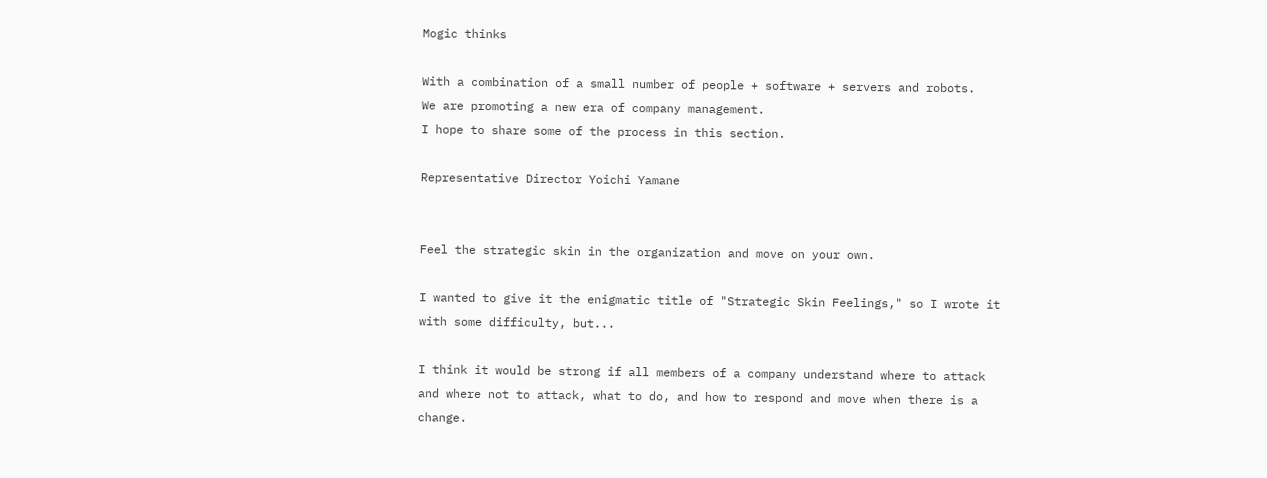Mogic thinks

With a combination of a small number of people + software + servers and robots.
We are promoting a new era of company management.
I hope to share some of the process in this section.

Representative Director Yoichi Yamane


Feel the strategic skin in the organization and move on your own.

I wanted to give it the enigmatic title of "Strategic Skin Feelings," so I wrote it with some difficulty, but...

I think it would be strong if all members of a company understand where to attack and where not to attack, what to do, and how to respond and move when there is a change.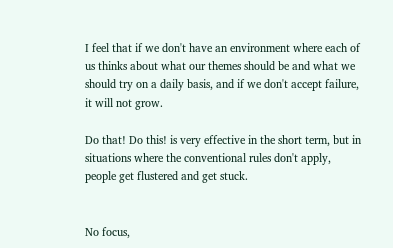I feel that if we don't have an environment where each of us thinks about what our themes should be and what we should try on a daily basis, and if we don't accept failure, it will not grow.

Do that! Do this! is very effective in the short term, but in situations where the conventional rules don't apply, people get flustered and get stuck.


No focus,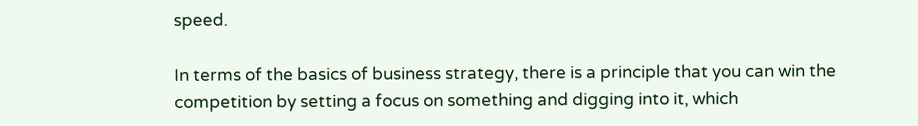speed.

In terms of the basics of business strategy, there is a principle that you can win the competition by setting a focus on something and digging into it, which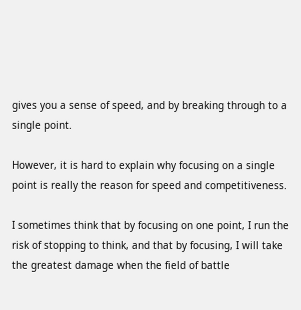gives you a sense of speed, and by breaking through to a single point.

However, it is hard to explain why focusing on a single point is really the reason for speed and competitiveness.

I sometimes think that by focusing on one point, I run the risk of stopping to think, and that by focusing, I will take the greatest damage when the field of battle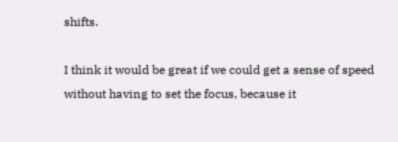shifts.

I think it would be great if we could get a sense of speed without having to set the focus, because it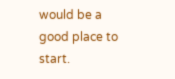would be a good place to start.